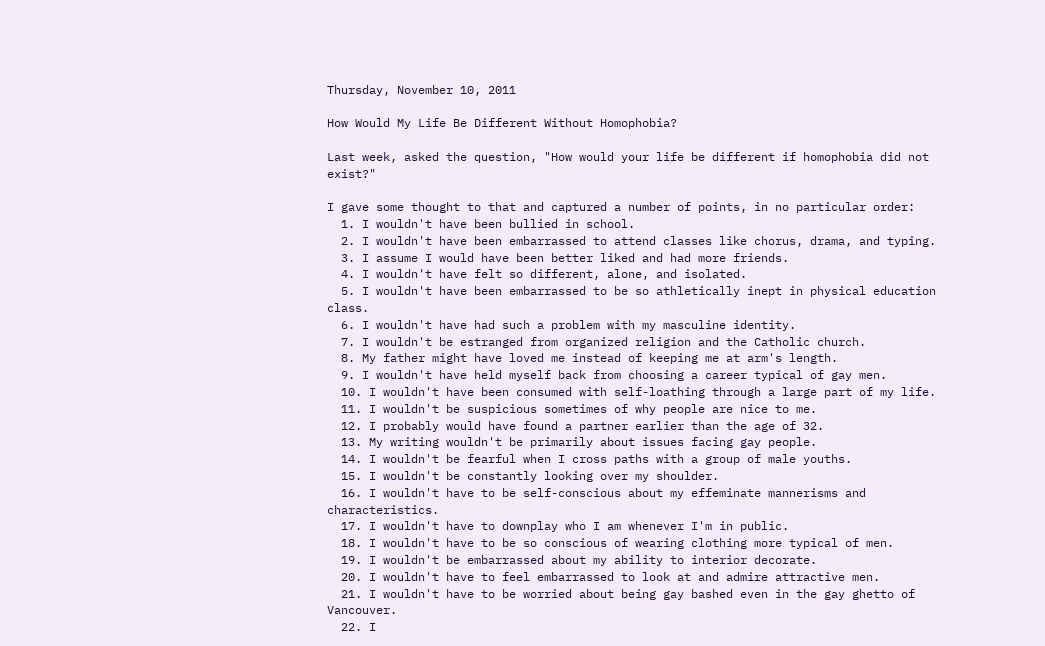Thursday, November 10, 2011

How Would My Life Be Different Without Homophobia?

Last week, asked the question, "How would your life be different if homophobia did not exist?"

I gave some thought to that and captured a number of points, in no particular order:
  1. I wouldn't have been bullied in school.
  2. I wouldn't have been embarrassed to attend classes like chorus, drama, and typing.
  3. I assume I would have been better liked and had more friends.
  4. I wouldn't have felt so different, alone, and isolated.
  5. I wouldn't have been embarrassed to be so athletically inept in physical education class.
  6. I wouldn't have had such a problem with my masculine identity.
  7. I wouldn't be estranged from organized religion and the Catholic church.
  8. My father might have loved me instead of keeping me at arm's length.
  9. I wouldn't have held myself back from choosing a career typical of gay men.
  10. I wouldn't have been consumed with self-loathing through a large part of my life.
  11. I wouldn't be suspicious sometimes of why people are nice to me.
  12. I probably would have found a partner earlier than the age of 32.
  13. My writing wouldn't be primarily about issues facing gay people.
  14. I wouldn't be fearful when I cross paths with a group of male youths.
  15. I wouldn't be constantly looking over my shoulder.
  16. I wouldn't have to be self-conscious about my effeminate mannerisms and characteristics.
  17. I wouldn't have to downplay who I am whenever I'm in public.
  18. I wouldn't have to be so conscious of wearing clothing more typical of men.
  19. I wouldn't be embarrassed about my ability to interior decorate.
  20. I wouldn't have to feel embarrassed to look at and admire attractive men.
  21. I wouldn't have to be worried about being gay bashed even in the gay ghetto of Vancouver.
  22. I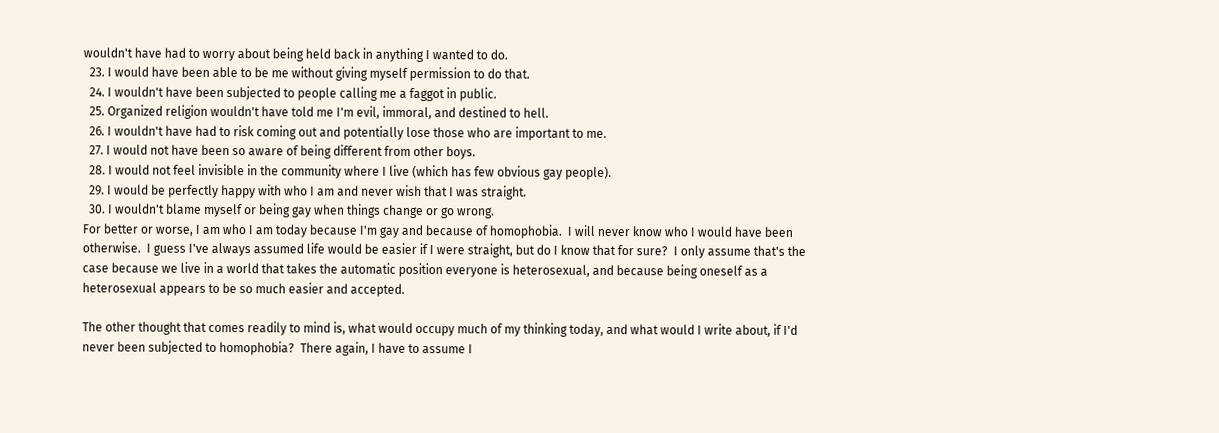wouldn't have had to worry about being held back in anything I wanted to do.
  23. I would have been able to be me without giving myself permission to do that.
  24. I wouldn't have been subjected to people calling me a faggot in public.
  25. Organized religion wouldn't have told me I'm evil, immoral, and destined to hell.
  26. I wouldn't have had to risk coming out and potentially lose those who are important to me.
  27. I would not have been so aware of being different from other boys.
  28. I would not feel invisible in the community where I live (which has few obvious gay people).
  29. I would be perfectly happy with who I am and never wish that I was straight.
  30. I wouldn't blame myself or being gay when things change or go wrong.
For better or worse, I am who I am today because I'm gay and because of homophobia.  I will never know who I would have been otherwise.  I guess I've always assumed life would be easier if I were straight, but do I know that for sure?  I only assume that's the case because we live in a world that takes the automatic position everyone is heterosexual, and because being oneself as a heterosexual appears to be so much easier and accepted.

The other thought that comes readily to mind is, what would occupy much of my thinking today, and what would I write about, if I'd never been subjected to homophobia?  There again, I have to assume I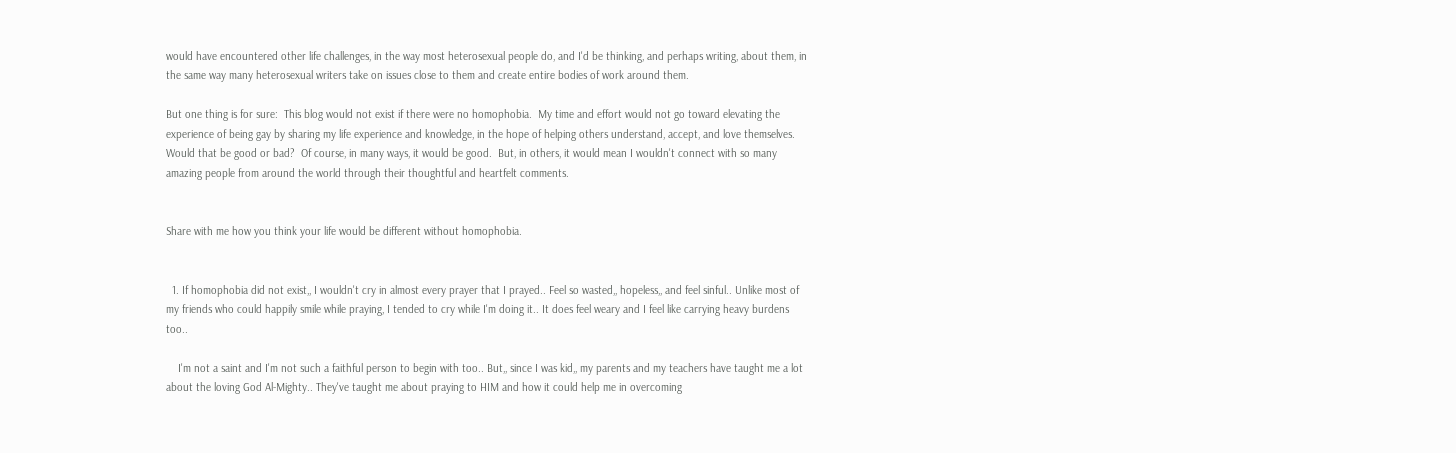would have encountered other life challenges, in the way most heterosexual people do, and I'd be thinking, and perhaps writing, about them, in the same way many heterosexual writers take on issues close to them and create entire bodies of work around them.

But one thing is for sure:  This blog would not exist if there were no homophobia.  My time and effort would not go toward elevating the experience of being gay by sharing my life experience and knowledge, in the hope of helping others understand, accept, and love themselves.  Would that be good or bad?  Of course, in many ways, it would be good.  But, in others, it would mean I wouldn't connect with so many amazing people from around the world through their thoughtful and heartfelt comments.


Share with me how you think your life would be different without homophobia.


  1. If homophobia did not exist,, I wouldn't cry in almost every prayer that I prayed.. Feel so wasted,, hopeless,, and feel sinful.. Unlike most of my friends who could happily smile while praying, I tended to cry while I'm doing it.. It does feel weary and I feel like carrying heavy burdens too..

    I'm not a saint and I'm not such a faithful person to begin with too.. But,, since I was kid,, my parents and my teachers have taught me a lot about the loving God Al-Mighty.. They've taught me about praying to HIM and how it could help me in overcoming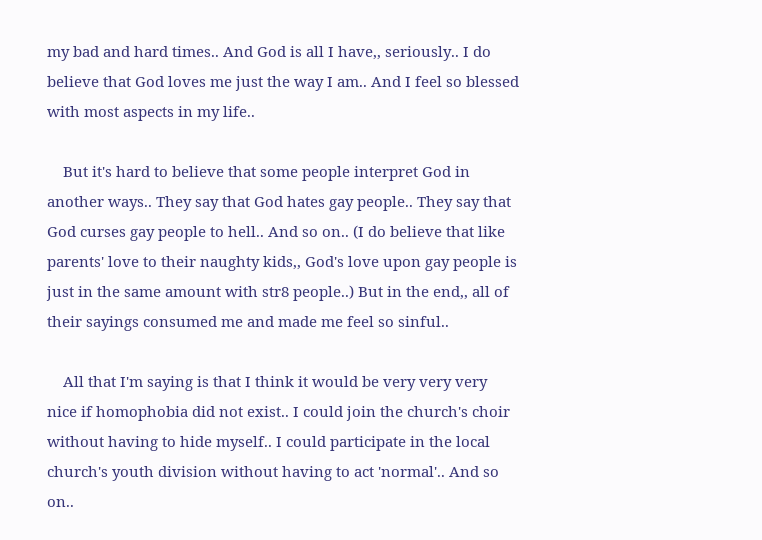my bad and hard times.. And God is all I have,, seriously.. I do believe that God loves me just the way I am.. And I feel so blessed with most aspects in my life..

    But it's hard to believe that some people interpret God in another ways.. They say that God hates gay people.. They say that God curses gay people to hell.. And so on.. (I do believe that like parents' love to their naughty kids,, God's love upon gay people is just in the same amount with str8 people..) But in the end,, all of their sayings consumed me and made me feel so sinful..

    All that I'm saying is that I think it would be very very very nice if homophobia did not exist.. I could join the church's choir without having to hide myself.. I could participate in the local church's youth division without having to act 'normal'.. And so on..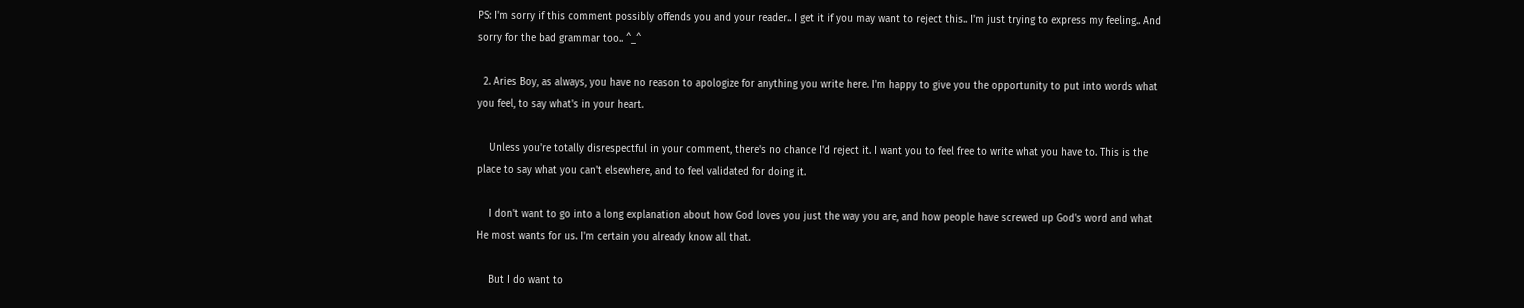PS: I'm sorry if this comment possibly offends you and your reader.. I get it if you may want to reject this.. I'm just trying to express my feeling.. And sorry for the bad grammar too.. ^_^

  2. Aries Boy, as always, you have no reason to apologize for anything you write here. I'm happy to give you the opportunity to put into words what you feel, to say what's in your heart.

    Unless you're totally disrespectful in your comment, there's no chance I'd reject it. I want you to feel free to write what you have to. This is the place to say what you can't elsewhere, and to feel validated for doing it.

    I don't want to go into a long explanation about how God loves you just the way you are, and how people have screwed up God's word and what He most wants for us. I'm certain you already know all that.

    But I do want to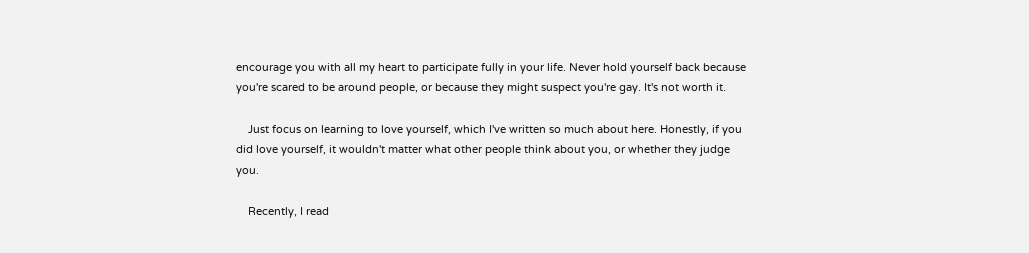encourage you with all my heart to participate fully in your life. Never hold yourself back because you're scared to be around people, or because they might suspect you're gay. It's not worth it.

    Just focus on learning to love yourself, which I've written so much about here. Honestly, if you did love yourself, it wouldn't matter what other people think about you, or whether they judge you.

    Recently, I read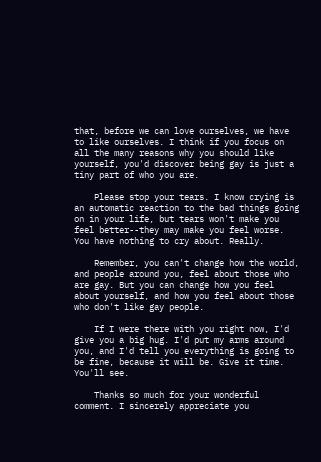that, before we can love ourselves, we have to like ourselves. I think if you focus on all the many reasons why you should like yourself, you'd discover being gay is just a tiny part of who you are.

    Please stop your tears. I know crying is an automatic reaction to the bad things going on in your life, but tears won't make you feel better--they may make you feel worse. You have nothing to cry about. Really.

    Remember, you can't change how the world, and people around you, feel about those who are gay. But you can change how you feel about yourself, and how you feel about those who don't like gay people.

    If I were there with you right now, I'd give you a big hug. I'd put my arms around you, and I'd tell you everything is going to be fine, because it will be. Give it time. You'll see.

    Thanks so much for your wonderful comment. I sincerely appreciate you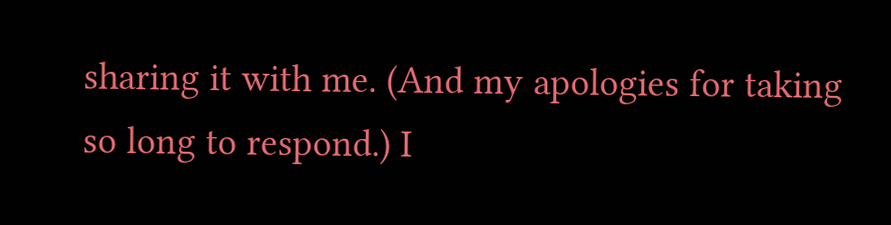sharing it with me. (And my apologies for taking so long to respond.) I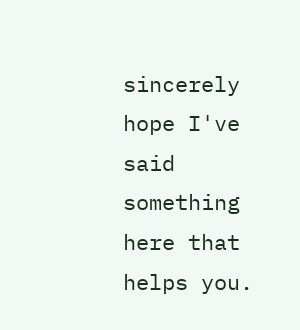sincerely hope I've said something here that helps you.